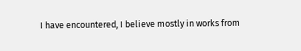I have encountered, I believe mostly in works from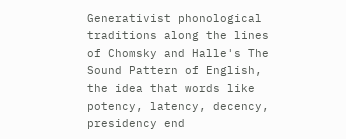Generativist phonological traditions along the lines of Chomsky and Halle's The Sound Pattern of English, the idea that words like potency, latency, decency, presidency end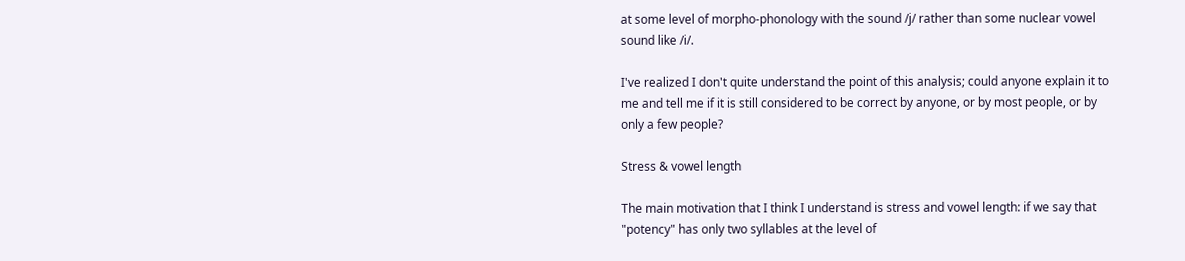at some level of morpho-phonology with the sound /j/ rather than some nuclear vowel sound like /i/.

I've realized I don't quite understand the point of this analysis; could anyone explain it to me and tell me if it is still considered to be correct by anyone, or by most people, or by only a few people?

Stress & vowel length

The main motivation that I think I understand is stress and vowel length: if we say that "potency" has only two syllables at the level of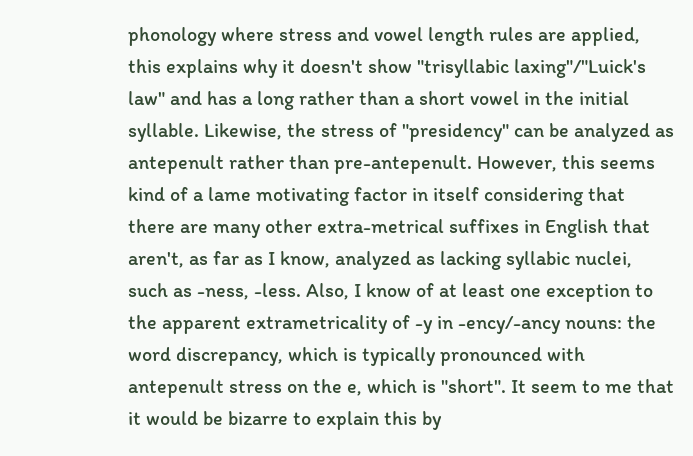phonology where stress and vowel length rules are applied, this explains why it doesn't show "trisyllabic laxing"/"Luick's law" and has a long rather than a short vowel in the initial syllable. Likewise, the stress of "presidency" can be analyzed as antepenult rather than pre-antepenult. However, this seems kind of a lame motivating factor in itself considering that there are many other extra-metrical suffixes in English that aren't, as far as I know, analyzed as lacking syllabic nuclei, such as -ness, -less. Also, I know of at least one exception to the apparent extrametricality of -y in -ency/-ancy nouns: the word discrepancy, which is typically pronounced with antepenult stress on the e, which is "short". It seem to me that it would be bizarre to explain this by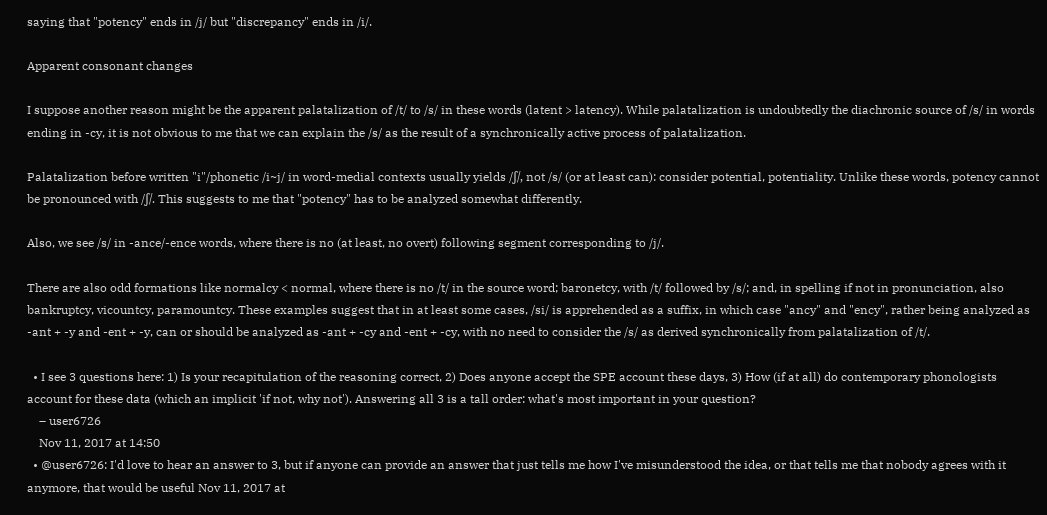saying that "potency" ends in /j/ but "discrepancy" ends in /i/.

Apparent consonant changes

I suppose another reason might be the apparent palatalization of /t/ to /s/ in these words (latent > latency). While palatalization is undoubtedly the diachronic source of /s/ in words ending in -cy, it is not obvious to me that we can explain the /s/ as the result of a synchronically active process of palatalization.

Palatalization before written "i"/phonetic /i~j/ in word-medial contexts usually yields /ʃ/, not /s/ (or at least can): consider potential, potentiality. Unlike these words, potency cannot be pronounced with /ʃ/. This suggests to me that "potency" has to be analyzed somewhat differently.

Also, we see /s/ in -ance/-ence words, where there is no (at least, no overt) following segment corresponding to /j/.

There are also odd formations like normalcy < normal, where there is no /t/ in the source word; baronetcy, with /t/ followed by /s/; and, in spelling if not in pronunciation, also bankruptcy, vicountcy, paramountcy. These examples suggest that in at least some cases, /si/ is apprehended as a suffix, in which case "ancy" and "ency", rather being analyzed as -ant + -y and -ent + -y, can or should be analyzed as -ant + -cy and -ent + -cy, with no need to consider the /s/ as derived synchronically from palatalization of /t/.

  • I see 3 questions here: 1) Is your recapitulation of the reasoning correct, 2) Does anyone accept the SPE account these days, 3) How (if at all) do contemporary phonologists account for these data (which an implicit 'if not, why not'). Answering all 3 is a tall order: what's most important in your question?
    – user6726
    Nov 11, 2017 at 14:50
  • @user6726: I'd love to hear an answer to 3, but if anyone can provide an answer that just tells me how I've misunderstood the idea, or that tells me that nobody agrees with it anymore, that would be useful Nov 11, 2017 at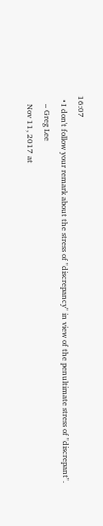16:07
  • I don't follow your remark about the stress of "discrepancy" in view of the penultimate stress of "discrepant".
    – Greg Lee
    Nov 11, 2017 at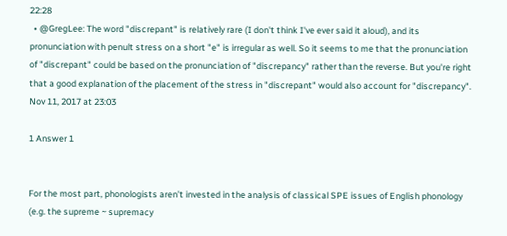22:28
  • @GregLee: The word "discrepant" is relatively rare (I don't think I've ever said it aloud), and its pronunciation with penult stress on a short "e" is irregular as well. So it seems to me that the pronunciation of "discrepant" could be based on the pronunciation of "discrepancy" rather than the reverse. But you're right that a good explanation of the placement of the stress in "discrepant" would also account for "discrepancy". Nov 11, 2017 at 23:03

1 Answer 1


For the most part, phonologists aren’t invested in the analysis of classical SPE issues of English phonology (e.g. the supreme ~ supremacy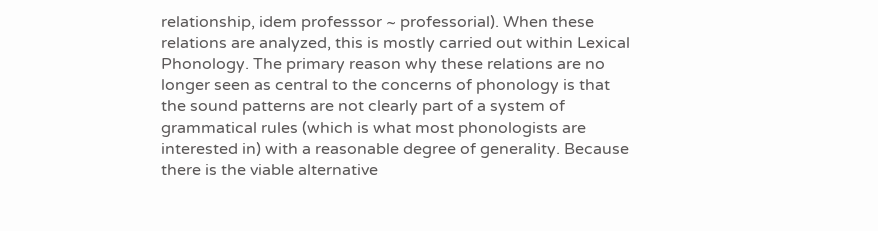relationship, idem professsor ~ professorial). When these relations are analyzed, this is mostly carried out within Lexical Phonology. The primary reason why these relations are no longer seen as central to the concerns of phonology is that the sound patterns are not clearly part of a system of grammatical rules (which is what most phonologists are interested in) with a reasonable degree of generality. Because there is the viable alternative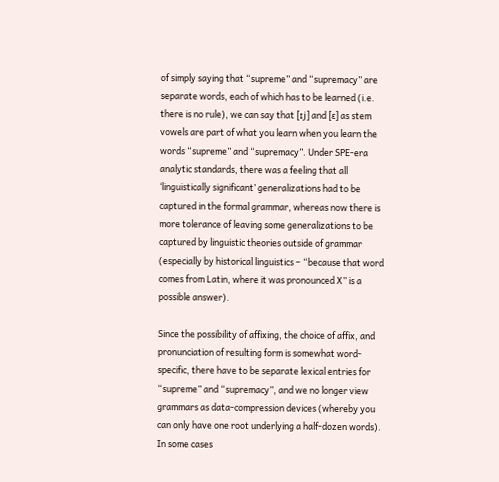of simply saying that “supreme” and “supremacy” are separate words, each of which has to be learned (i.e. there is no rule), we can say that [ɪj] and [ɛ] as stem vowels are part of what you learn when you learn the words “supreme” and “supremacy”. Under SPE-era analytic standards, there was a feeling that all ‘linguistically significant’ generalizations had to be captured in the formal grammar, whereas now there is more tolerance of leaving some generalizations to be captured by linguistic theories outside of grammar (especially by historical linguistics – “because that word comes from Latin, where it was pronounced X” is a possible answer).

Since the possibility of affixing, the choice of affix, and pronunciation of resulting form is somewhat word-specific, there have to be separate lexical entries for “supreme” and “supremacy”, and we no longer view grammars as data-compression devices (whereby you can only have one root underlying a half-dozen words). In some cases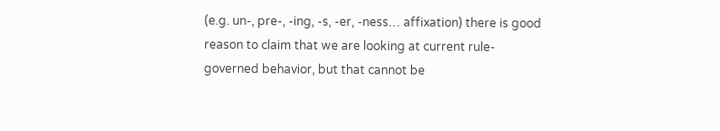(e.g. un-, pre-, -ing, -s, -er, -ness… affixation) there is good reason to claim that we are looking at current rule-governed behavior, but that cannot be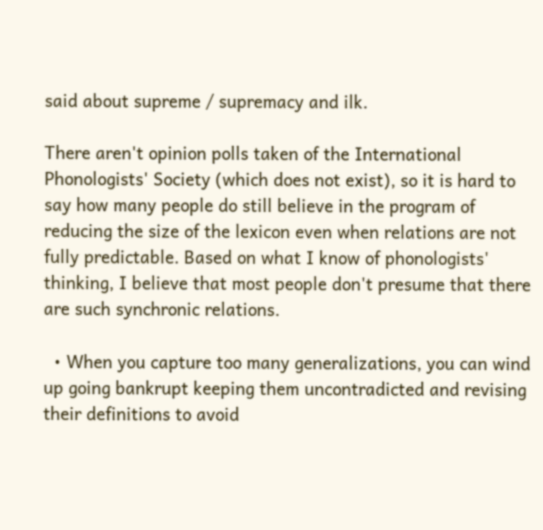said about supreme / supremacy and ilk.

There aren't opinion polls taken of the International Phonologists' Society (which does not exist), so it is hard to say how many people do still believe in the program of reducing the size of the lexicon even when relations are not fully predictable. Based on what I know of phonologists' thinking, I believe that most people don't presume that there are such synchronic relations.

  • When you capture too many generalizations, you can wind up going bankrupt keeping them uncontradicted and revising their definitions to avoid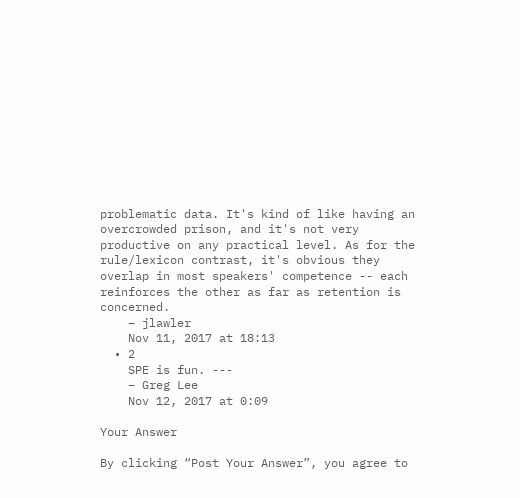problematic data. It's kind of like having an overcrowded prison, and it's not very productive on any practical level. As for the rule/lexicon contrast, it's obvious they overlap in most speakers' competence -- each reinforces the other as far as retention is concerned.
    – jlawler
    Nov 11, 2017 at 18:13
  • 2
    SPE is fun. ---
    – Greg Lee
    Nov 12, 2017 at 0:09

Your Answer

By clicking “Post Your Answer”, you agree to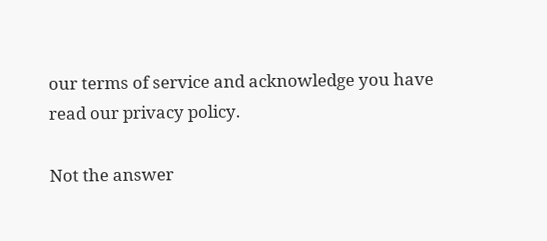our terms of service and acknowledge you have read our privacy policy.

Not the answer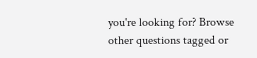you're looking for? Browse other questions tagged or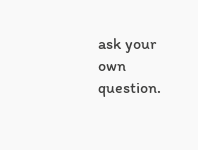ask your own question.